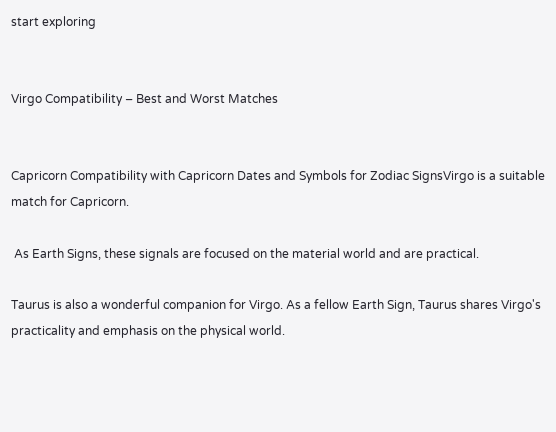start exploring


Virgo Compatibility – Best and Worst Matches


Capricorn Compatibility with Capricorn Dates and Symbols for Zodiac SignsVirgo is a suitable match for Capricorn.

 As Earth Signs, these signals are focused on the material world and are practical.

Taurus is also a wonderful companion for Virgo. As a fellow Earth Sign, Taurus shares Virgo's practicality and emphasis on the physical world.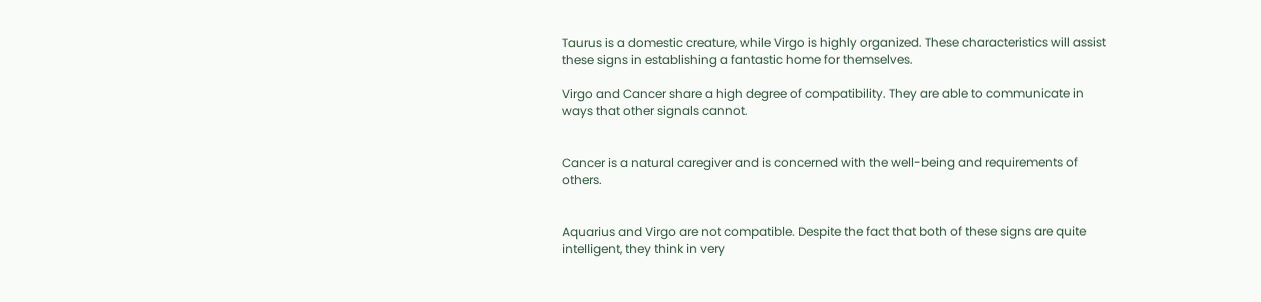Taurus is a domestic creature, while Virgo is highly organized. These characteristics will assist these signs in establishing a fantastic home for themselves.

Virgo and Cancer share a high degree of compatibility. They are able to communicate in ways that other signals cannot.


Cancer is a natural caregiver and is concerned with the well-being and requirements of others.


Aquarius and Virgo are not compatible. Despite the fact that both of these signs are quite intelligent, they think in very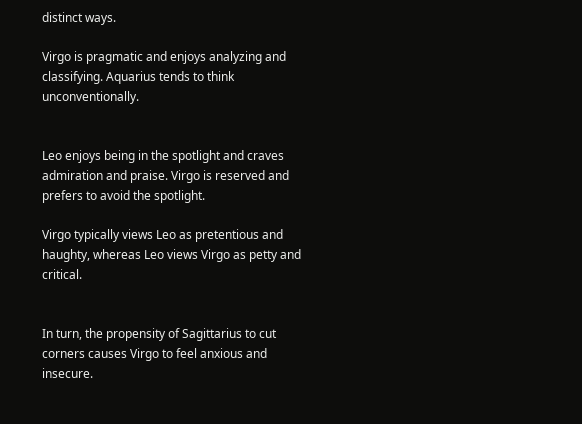distinct ways.

Virgo is pragmatic and enjoys analyzing and classifying. Aquarius tends to think unconventionally.


Leo enjoys being in the spotlight and craves admiration and praise. Virgo is reserved and prefers to avoid the spotlight.

Virgo typically views Leo as pretentious and haughty, whereas Leo views Virgo as petty and critical.


In turn, the propensity of Sagittarius to cut corners causes Virgo to feel anxious and insecure.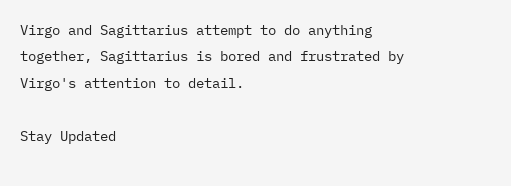Virgo and Sagittarius attempt to do anything together, Sagittarius is bored and frustrated by Virgo's attention to detail.

Stay Updated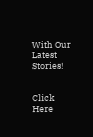With Our Latest Stories!


Click Here